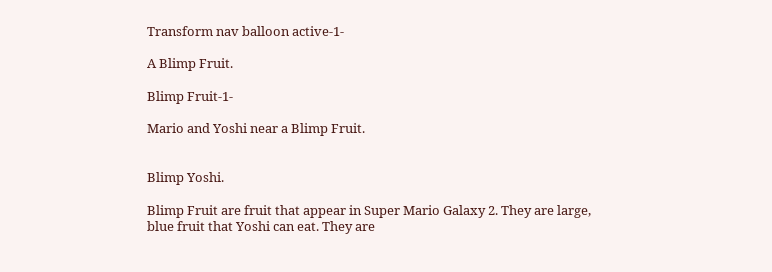Transform nav balloon active-1-

A Blimp Fruit.

Blimp Fruit-1-

Mario and Yoshi near a Blimp Fruit.


Blimp Yoshi.

Blimp Fruit are fruit that appear in Super Mario Galaxy 2. They are large, blue fruit that Yoshi can eat. They are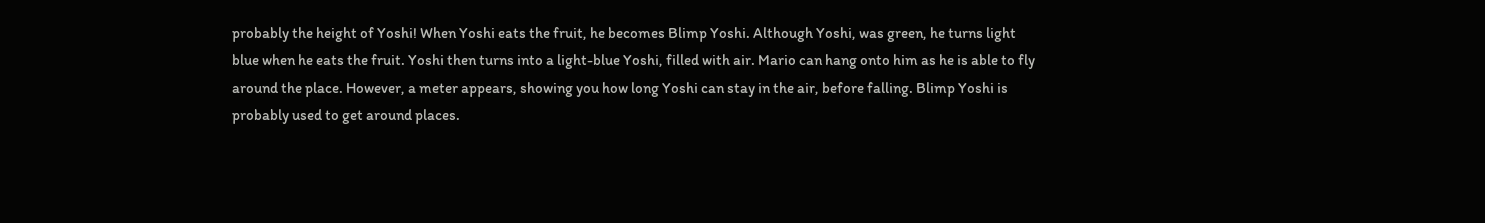probably the height of Yoshi! When Yoshi eats the fruit, he becomes Blimp Yoshi. Although Yoshi, was green, he turns light blue when he eats the fruit. Yoshi then turns into a light-blue Yoshi, filled with air. Mario can hang onto him as he is able to fly around the place. However, a meter appears, showing you how long Yoshi can stay in the air, before falling. Blimp Yoshi is probably used to get around places.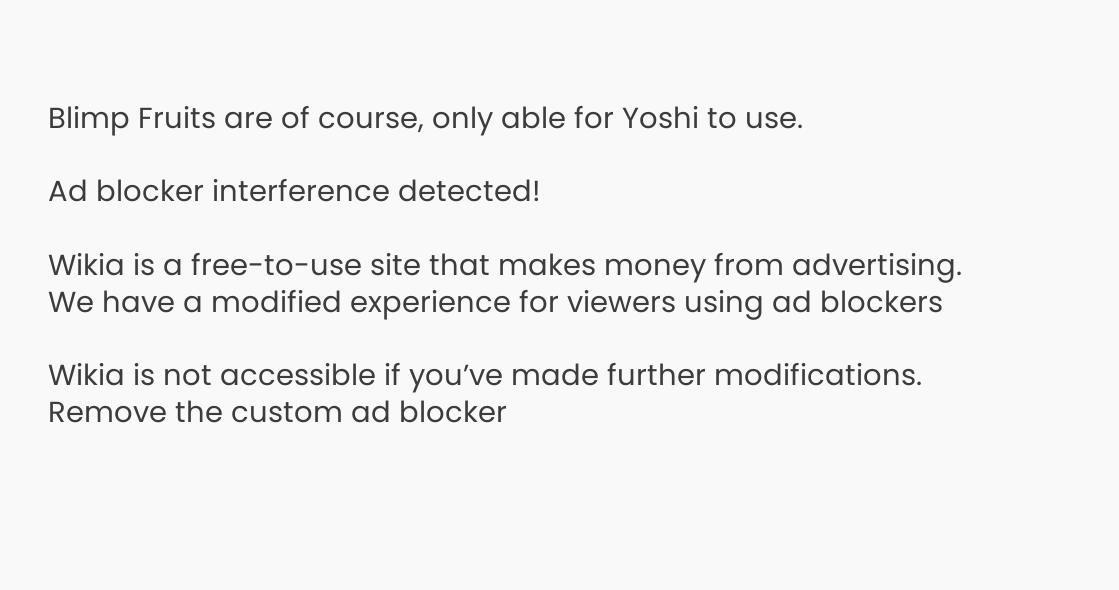Blimp Fruits are of course, only able for Yoshi to use.

Ad blocker interference detected!

Wikia is a free-to-use site that makes money from advertising. We have a modified experience for viewers using ad blockers

Wikia is not accessible if you’ve made further modifications. Remove the custom ad blocker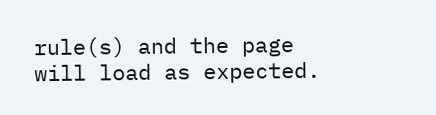rule(s) and the page will load as expected.